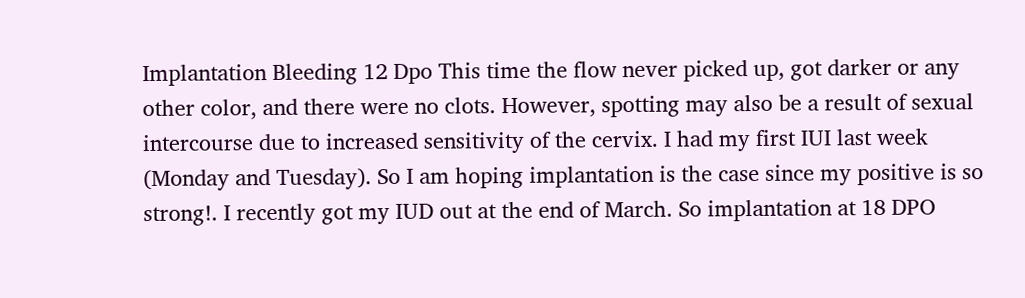Implantation Bleeding 12 Dpo This time the flow never picked up, got darker or any other color, and there were no clots. However, spotting may also be a result of sexual intercourse due to increased sensitivity of the cervix. I had my first IUI last week (Monday and Tuesday). So I am hoping implantation is the case since my positive is so strong!. I recently got my IUD out at the end of March. So implantation at 18 DPO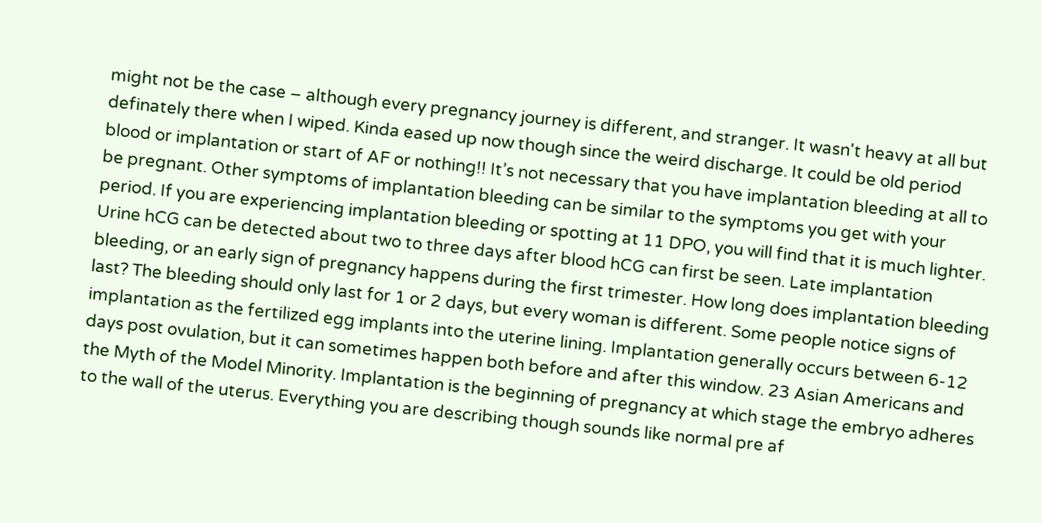might not be the case ‒ although every pregnancy journey is different, and stranger. It wasn't heavy at all but definately there when I wiped. Kinda eased up now though since the weird discharge. It could be old period blood or implantation or start of AF or nothing!! It’s not necessary that you have implantation bleeding at all to be pregnant. Other symptoms of implantation bleeding can be similar to the symptoms you get with your period. If you are experiencing implantation bleeding or spotting at 11 DPO, you will find that it is much lighter. Urine hCG can be detected about two to three days after blood hCG can first be seen. Late implantation bleeding, or an early sign of pregnancy happens during the first trimester. How long does implantation bleeding last? The bleeding should only last for 1 or 2 days, but every woman is different. Some people notice signs of implantation as the fertilized egg implants into the uterine lining. Implantation generally occurs between 6-12 days post ovulation, but it can sometimes happen both before and after this window. 23 Asian Americans and the Myth of the Model Minority. Implantation is the beginning of pregnancy at which stage the embryo adheres to the wall of the uterus. Everything you are describing though sounds like normal pre af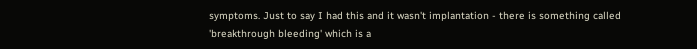symptoms. Just to say I had this and it wasn't implantation - there is something called 'breakthrough bleeding' which is a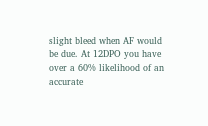slight bleed when AF would be due. At 12DPO you have over a 60% likelihood of an accurate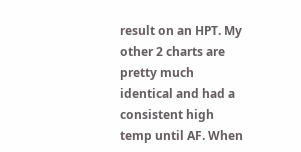result on an HPT. My other 2 charts are pretty much identical and had a consistent high temp until AF. When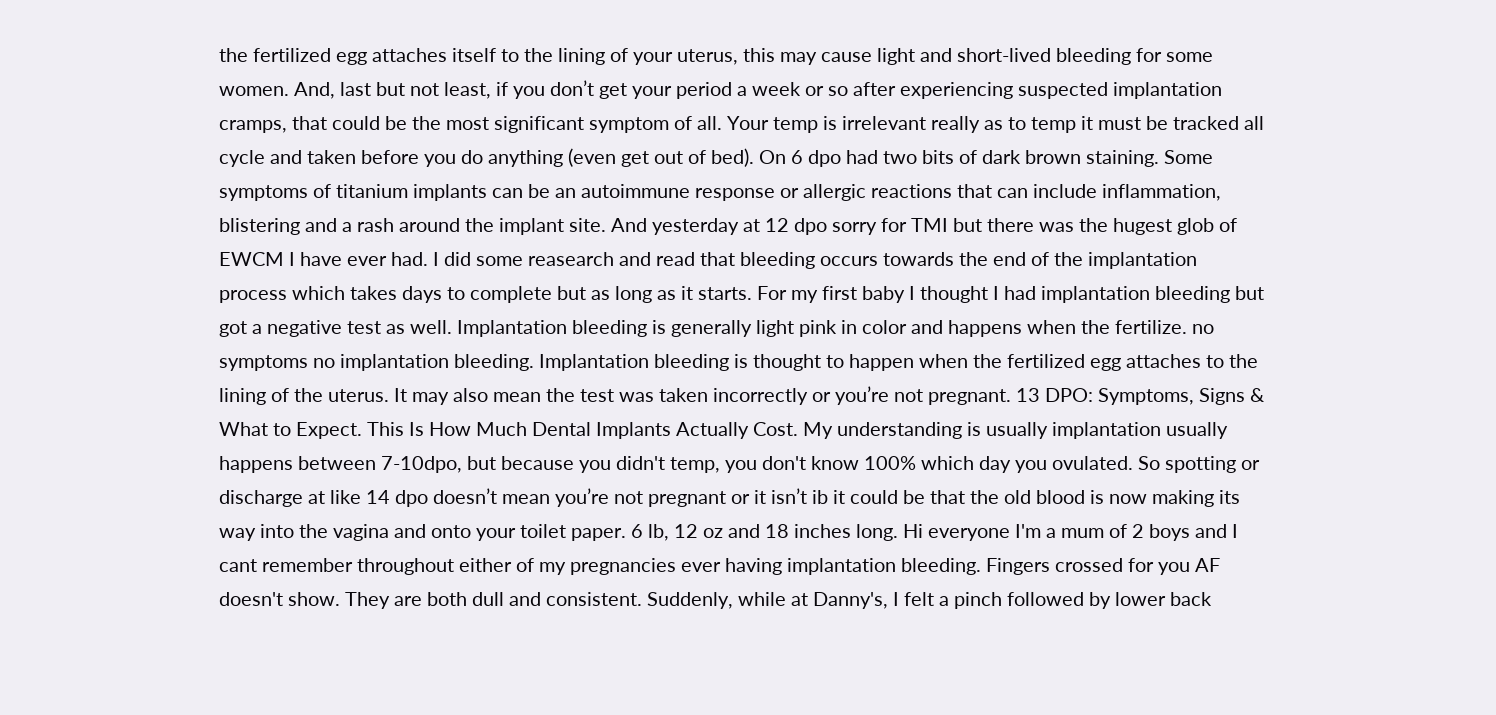the fertilized egg attaches itself to the lining of your uterus, this may cause light and short-lived bleeding for some women. And, last but not least, if you don’t get your period a week or so after experiencing suspected implantation cramps, that could be the most significant symptom of all. Your temp is irrelevant really as to temp it must be tracked all cycle and taken before you do anything (even get out of bed). On 6 dpo had two bits of dark brown staining. Some symptoms of titanium implants can be an autoimmune response or allergic reactions that can include inflammation, blistering and a rash around the implant site. And yesterday at 12 dpo sorry for TMI but there was the hugest glob of EWCM I have ever had. I did some reasearch and read that bleeding occurs towards the end of the implantation process which takes days to complete but as long as it starts. For my first baby I thought I had implantation bleeding but got a negative test as well. Implantation bleeding is generally light pink in color and happens when the fertilize. no symptoms no implantation bleeding. Implantation bleeding is thought to happen when the fertilized egg attaches to the lining of the uterus. It may also mean the test was taken incorrectly or you’re not pregnant. 13 DPO: Symptoms, Signs & What to Expect. This Is How Much Dental Implants Actually Cost. My understanding is usually implantation usually happens between 7-10dpo, but because you didn't temp, you don't know 100% which day you ovulated. So spotting or discharge at like 14 dpo doesn’t mean you’re not pregnant or it isn’t ib it could be that the old blood is now making its way into the vagina and onto your toilet paper. 6 lb, 12 oz and 18 inches long. Hi everyone I'm a mum of 2 boys and I cant remember throughout either of my pregnancies ever having implantation bleeding. Fingers crossed for you AF doesn't show. They are both dull and consistent. Suddenly, while at Danny's, I felt a pinch followed by lower back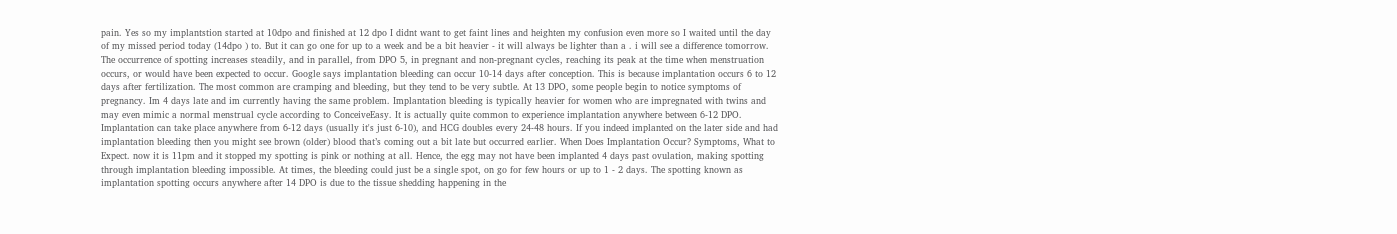pain. Yes so my implantstion started at 10dpo and finished at 12 dpo I didnt want to get faint lines and heighten my confusion even more so I waited until the day of my missed period today (14dpo ) to. But it can go one for up to a week and be a bit heavier - it will always be lighter than a . i will see a difference tomorrow. The occurrence of spotting increases steadily, and in parallel, from DPO 5, in pregnant and non-pregnant cycles, reaching its peak at the time when menstruation occurs, or would have been expected to occur. Google says implantation bleeding can occur 10-14 days after conception. This is because implantation occurs 6 to 12 days after fertilization. The most common are cramping and bleeding, but they tend to be very subtle. At 13 DPO, some people begin to notice symptoms of pregnancy. Im 4 days late and im currently having the same problem. Implantation bleeding is typically heavier for women who are impregnated with twins and may even mimic a normal menstrual cycle according to ConceiveEasy. It is actually quite common to experience implantation anywhere between 6-12 DPO. Implantation can take place anywhere from 6-12 days (usually it's just 6-10), and HCG doubles every 24-48 hours. If you indeed implanted on the later side and had implantation bleeding then you might see brown (older) blood that’s coming out a bit late but occurred earlier. When Does Implantation Occur? Symptoms, What to Expect. now it is 11pm and it stopped my spotting is pink or nothing at all. Hence, the egg may not have been implanted 4 days past ovulation, making spotting through implantation bleeding impossible. At times, the bleeding could just be a single spot, on go for few hours or up to 1 - 2 days. The spotting known as implantation spotting occurs anywhere after 14 DPO is due to the tissue shedding happening in the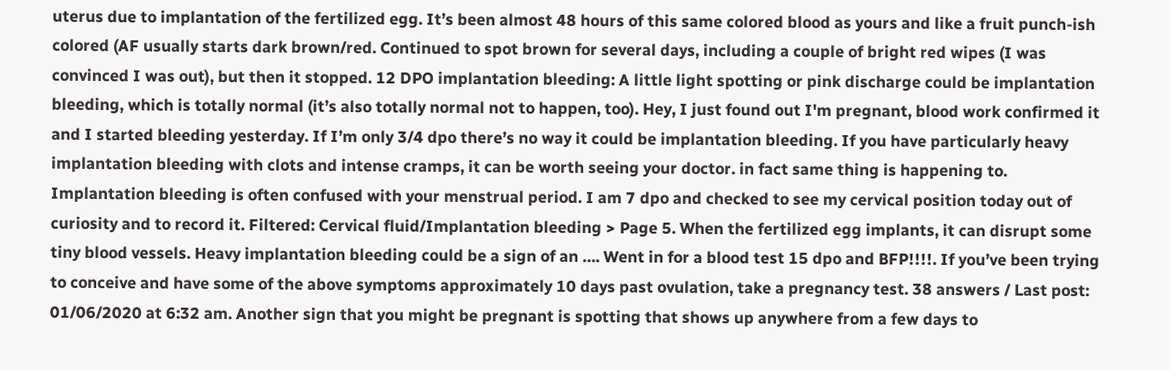uterus due to implantation of the fertilized egg. It’s been almost 48 hours of this same colored blood as yours and like a fruit punch-ish colored (AF usually starts dark brown/red. Continued to spot brown for several days, including a couple of bright red wipes (I was convinced I was out), but then it stopped. 12 DPO implantation bleeding: A little light spotting or pink discharge could be implantation bleeding, which is totally normal (it’s also totally normal not to happen, too). Hey, I just found out I'm pregnant, blood work confirmed it and I started bleeding yesterday. If I’m only 3/4 dpo there’s no way it could be implantation bleeding. If you have particularly heavy implantation bleeding with clots and intense cramps, it can be worth seeing your doctor. in fact same thing is happening to. Implantation bleeding is often confused with your menstrual period. I am 7 dpo and checked to see my cervical position today out of curiosity and to record it. Filtered: Cervical fluid/Implantation bleeding > Page 5. When the fertilized egg implants, it can disrupt some tiny blood vessels. Heavy implantation bleeding could be a sign of an …. Went in for a blood test 15 dpo and BFP!!!!. If you’ve been trying to conceive and have some of the above symptoms approximately 10 days past ovulation, take a pregnancy test. 38 answers / Last post: 01/06/2020 at 6:32 am. Another sign that you might be pregnant is spotting that shows up anywhere from a few days to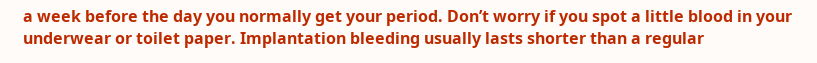a week before the day you normally get your period. Don’t worry if you spot a little blood in your underwear or toilet paper. Implantation bleeding usually lasts shorter than a regular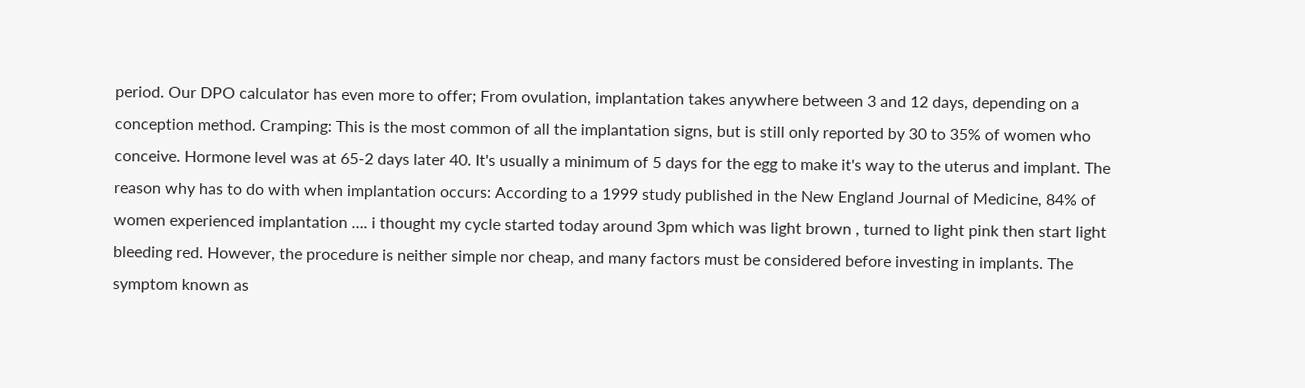period. Our DPO calculator has even more to offer; From ovulation, implantation takes anywhere between 3 and 12 days, depending on a conception method. Cramping: This is the most common of all the implantation signs, but is still only reported by 30 to 35% of women who conceive. Hormone level was at 65-2 days later 40. It's usually a minimum of 5 days for the egg to make it's way to the uterus and implant. The reason why has to do with when implantation occurs: According to a 1999 study published in the New England Journal of Medicine, 84% of women experienced implantation …. i thought my cycle started today around 3pm which was light brown , turned to light pink then start light bleeding red. However, the procedure is neither simple nor cheap, and many factors must be considered before investing in implants. The symptom known as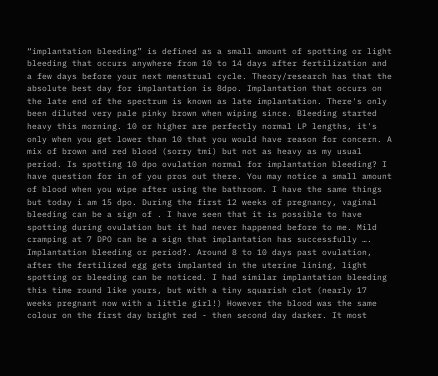“implantation bleeding” is defined as a small amount of spotting or light bleeding that occurs anywhere from 10 to 14 days after fertilization and a few days before your next menstrual cycle. Theory/research has that the absolute best day for implantation is 8dpo. Implantation that occurs on the late end of the spectrum is known as late implantation. There's only been diluted very pale pinky brown when wiping since. Bleeding started heavy this morning. 10 or higher are perfectly normal LP lengths, it's only when you get lower than 10 that you would have reason for concern. A mix of brown and red blood (sorry tmi) but not as heavy as my usual period. Is spotting 10 dpo ovulation normal for implantation bleeding? I have question for in of you pros out there. You may notice a small amount of blood when you wipe after using the bathroom. I have the same things but today i am 15 dpo. During the first 12 weeks of pregnancy, vaginal bleeding can be a sign of . I have seen that it is possible to have spotting during ovulation but it had never happened before to me. Mild cramping at 7 DPO can be a sign that implantation has successfully …. Implantation bleeding or period?. Around 8 to 10 days past ovulation, after the fertilized egg gets implanted in the uterine lining, light spotting or bleeding can be noticed. I had similar implantation bleeding this time round like yours, but with a tiny squarish clot (nearly 17 weeks pregnant now with a little girl!) However the blood was the same colour on the first day bright red - then second day darker. It most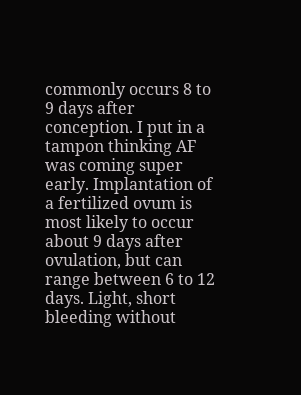commonly occurs 8 to 9 days after conception. I put in a tampon thinking AF was coming super early. Implantation of a fertilized ovum is most likely to occur about 9 days after ovulation, but can range between 6 to 12 days. Light, short bleeding without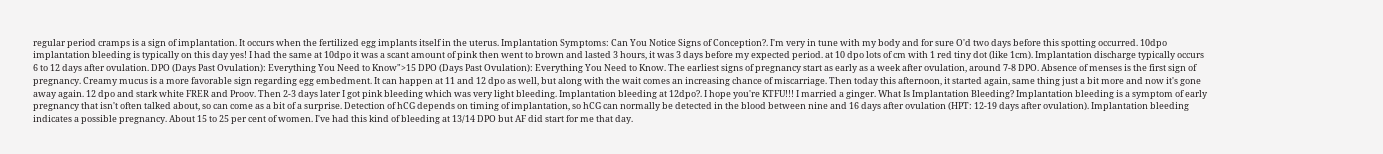regular period cramps is a sign of implantation. It occurs when the fertilized egg implants itself in the uterus. Implantation Symptoms: Can You Notice Signs of Conception?. I'm very in tune with my body and for sure O'd two days before this spotting occurred. 10dpo implantation bleeding is typically on this day yes! I had the same at 10dpo it was a scant amount of pink then went to brown and lasted 3 hours, it was 3 days before my expected period. at 10 dpo lots of cm with 1 red tiny dot (like 1cm). Implantation discharge typically occurs 6 to 12 days after ovulation. DPO (Days Past Ovulation): Everything You Need to Know">15 DPO (Days Past Ovulation): Everything You Need to Know. The earliest signs of pregnancy start as early as a week after ovulation, around 7-8 DPO. Absence of menses is the first sign of pregnancy. Creamy mucus is a more favorable sign regarding egg embedment. It can happen at 11 and 12 dpo as well, but along with the wait comes an increasing chance of miscarriage. Then today this afternoon, it started again, same thing just a bit more and now it's gone away again. 12 dpo and stark white FRER and Proov. Then 2-3 days later I got pink bleeding which was very light bleeding. Implantation bleeding at 12dpo?. I hope you're KTFU!!! I married a ginger. What Is Implantation Bleeding? Implantation bleeding is a symptom of early pregnancy that isn't often talked about, so can come as a bit of a surprise. Detection of hCG depends on timing of implantation, so hCG can normally be detected in the blood between nine and 16 days after ovulation (HPT: 12-19 days after ovulation). Implantation bleeding indicates a possible pregnancy. About 15 to 25 per cent of women. I've had this kind of bleeding at 13/14 DPO but AF did start for me that day.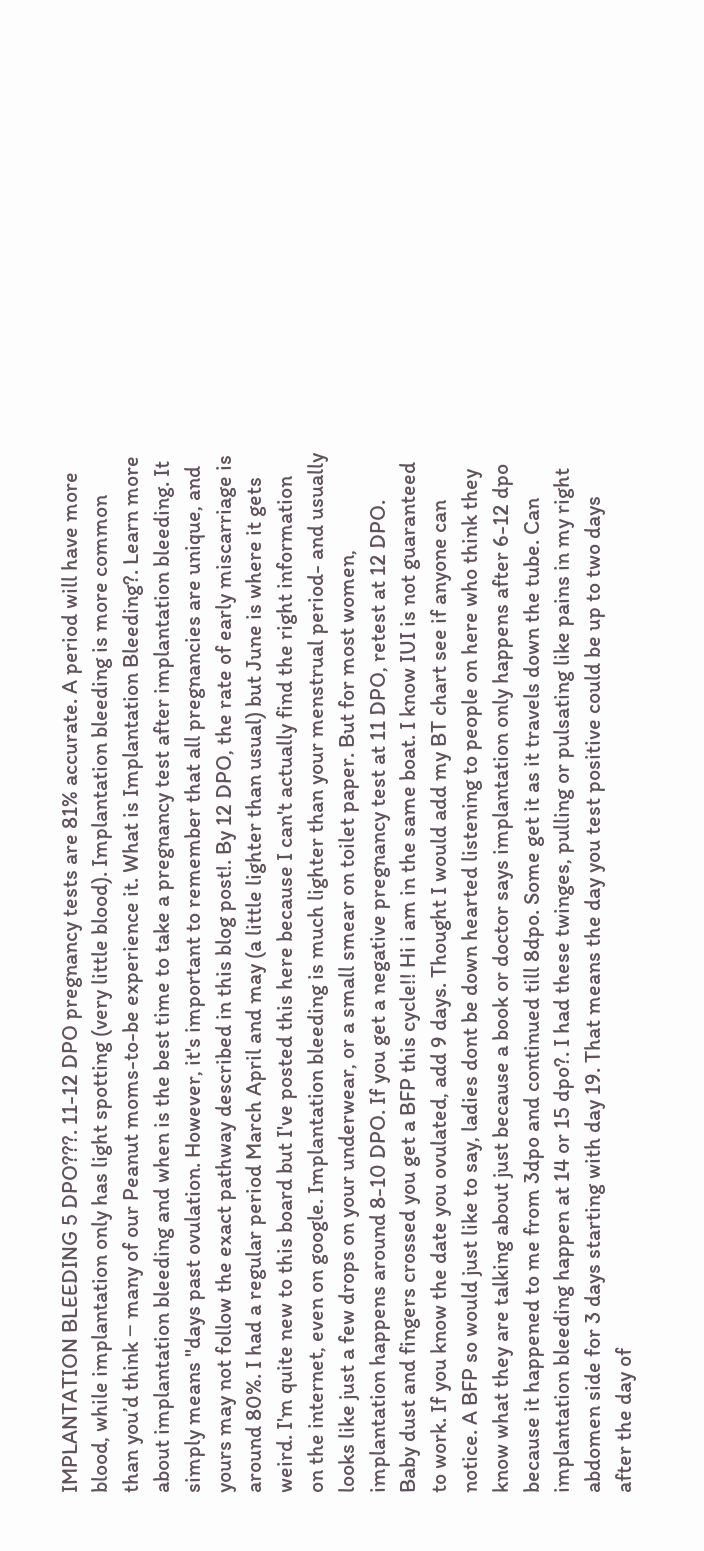IMPLANTATION BLEEDING 5 DPO???. 11-12 DPO pregnancy tests are 81% accurate. A period will have more blood, while implantation only has light spotting (very little blood). Implantation bleeding is more common than you’d think ‒ many of our Peanut moms-to-be experience it. What is Implantation Bleeding?. Learn more about implantation bleeding and when is the best time to take a pregnancy test after implantation bleeding. It simply means "days past ovulation. However, it's important to remember that all pregnancies are unique, and yours may not follow the exact pathway described in this blog post!. By 12 DPO, the rate of early miscarriage is around 80%. I had a regular period March April and may (a little lighter than usual) but June is where it gets weird. I'm quite new to this board but I've posted this here because I can't actually find the right information on the internet, even on google. Implantation bleeding is much lighter than your menstrual period- and usually looks like just a few drops on your underwear, or a small smear on toilet paper. But for most women, implantation happens around 8-10 DPO. If you get a negative pregnancy test at 11 DPO, retest at 12 DPO. Baby dust and fingers crossed you get a BFP this cycle!! Hi i am in the same boat. I know IUI is not guaranteed to work. If you know the date you ovulated, add 9 days. Thought I would add my BT chart see if anyone can notice. A BFP so would just like to say, ladies dont be down hearted listening to people on here who think they know what they are talking about just because a book or doctor says implantation only happens after 6-12 dpo because it happened to me from 3dpo and continued till 8dpo. Some get it as it travels down the tube. Can implantation bleeding happen at 14 or 15 dpo?. I had these twinges, pulling or pulsating like pains in my right abdomen side for 3 days starting with day 19. That means the day you test positive could be up to two days after the day of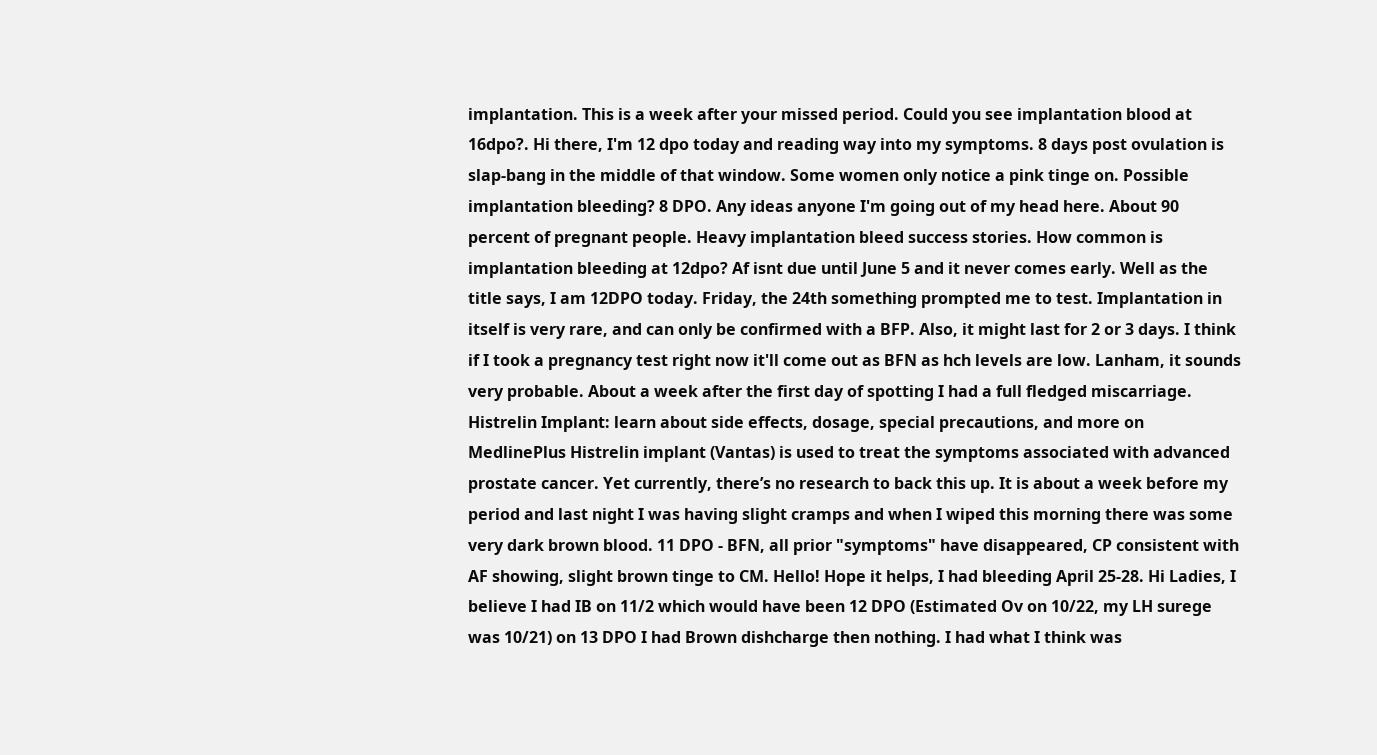implantation. This is a week after your missed period. Could you see implantation blood at 16dpo?. Hi there, I'm 12 dpo today and reading way into my symptoms. 8 days post ovulation is slap-bang in the middle of that window. Some women only notice a pink tinge on. Possible implantation bleeding? 8 DPO. Any ideas anyone I'm going out of my head here. About 90 percent of pregnant people. Heavy implantation bleed success stories. How common is implantation bleeding at 12dpo? Af isnt due until June 5 and it never comes early. Well as the title says, I am 12DPO today. Friday, the 24th something prompted me to test. Implantation in itself is very rare, and can only be confirmed with a BFP. Also, it might last for 2 or 3 days. I think if I took a pregnancy test right now it'll come out as BFN as hch levels are low. Lanham, it sounds very probable. About a week after the first day of spotting I had a full fledged miscarriage. Histrelin Implant: learn about side effects, dosage, special precautions, and more on MedlinePlus Histrelin implant (Vantas) is used to treat the symptoms associated with advanced prostate cancer. Yet currently, there’s no research to back this up. It is about a week before my period and last night I was having slight cramps and when I wiped this morning there was some very dark brown blood. 11 DPO - BFN, all prior "symptoms" have disappeared, CP consistent with AF showing, slight brown tinge to CM. Hello! Hope it helps, I had bleeding April 25-28. Hi Ladies, I believe I had IB on 11/2 which would have been 12 DPO (Estimated Ov on 10/22, my LH surege was 10/21) on 13 DPO I had Brown dishcharge then nothing. I had what I think was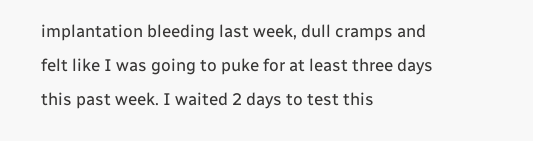implantation bleeding last week, dull cramps and felt like I was going to puke for at least three days this past week. I waited 2 days to test this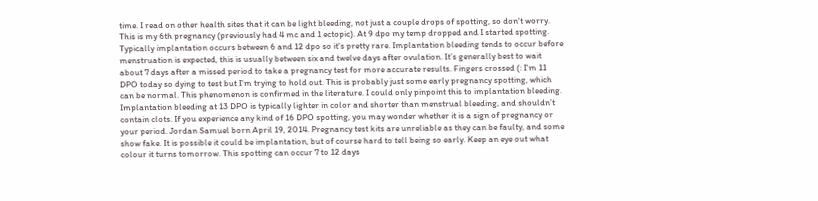time. I read on other health sites that it can be light bleeding, not just a couple drops of spotting, so don't worry. This is my 6th pregnancy (previously had 4 mc and 1 ectopic). At 9 dpo my temp dropped and I started spotting. Typically implantation occurs between 6 and 12 dpo so it's pretty rare. Implantation bleeding tends to occur before menstruation is expected, this is usually between six and twelve days after ovulation. It’s generally best to wait about 7 days after a missed period to take a pregnancy test for more accurate results. Fingers crossed (: I'm 11 DPO today so dying to test but I'm trying to hold out. This is probably just some early pregnancy spotting, which can be normal. This phenomenon is confirmed in the literature. I could only pinpoint this to implantation bleeding. Implantation bleeding at 13 DPO is typically lighter in color and shorter than menstrual bleeding, and shouldn’t contain clots. If you experience any kind of 16 DPO spotting, you may wonder whether it is a sign of pregnancy or your period. Jordan Samuel born April 19, 2014. Pregnancy test kits are unreliable as they can be faulty, and some show fake. It is possible it could be implantation, but of course hard to tell being so early. Keep an eye out what colour it turns tomorrow. This spotting can occur 7 to 12 days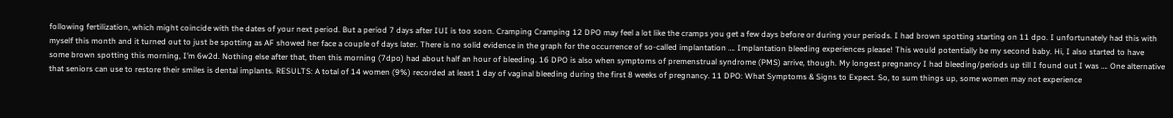following fertilization, which might coincide with the dates of your next period. But a period 7 days after IUI is too soon. Cramping Cramping 12 DPO may feel a lot like the cramps you get a few days before or during your periods. I had brown spotting starting on 11 dpo. I unfortunately had this with myself this month and it turned out to just be spotting as AF showed her face a couple of days later. There is no solid evidence in the graph for the occurrence of so-called implantation …. Implantation bleeding experiences please! This would potentially be my second baby. Hi, I also started to have some brown spotting this morning, I’m 6w2d. Nothing else after that, then this morning (7dpo) had about half an hour of bleeding. 16 DPO is also when symptoms of premenstrual syndrome (PMS) arrive, though. My longest pregnancy I had bleeding/periods up till I found out I was …. One alternative that seniors can use to restore their smiles is dental implants. RESULTS: A total of 14 women (9%) recorded at least 1 day of vaginal bleeding during the first 8 weeks of pregnancy. 11 DPO: What Symptoms & Signs to Expect. So, to sum things up, some women may not experience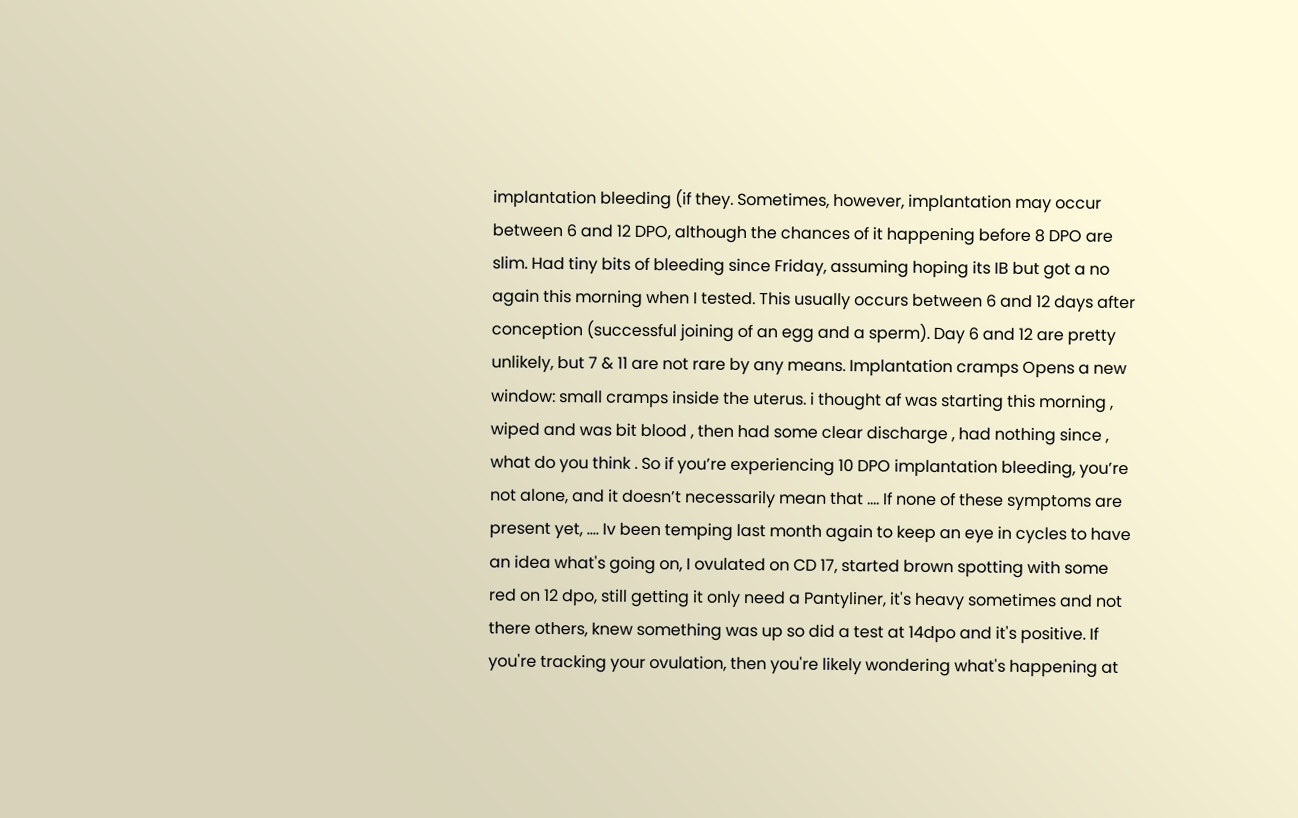implantation bleeding (if they. Sometimes, however, implantation may occur between 6 and 12 DPO, although the chances of it happening before 8 DPO are slim. Had tiny bits of bleeding since Friday, assuming hoping its IB but got a no again this morning when I tested. This usually occurs between 6 and 12 days after conception (successful joining of an egg and a sperm). Day 6 and 12 are pretty unlikely, but 7 & 11 are not rare by any means. Implantation cramps Opens a new window: small cramps inside the uterus. i thought af was starting this morning , wiped and was bit blood , then had some clear discharge , had nothing since , what do you think . So if you’re experiencing 10 DPO implantation bleeding, you’re not alone, and it doesn’t necessarily mean that …. If none of these symptoms are present yet, …. Iv been temping last month again to keep an eye in cycles to have an idea what's going on, I ovulated on CD 17, started brown spotting with some red on 12 dpo, still getting it only need a Pantyliner, it's heavy sometimes and not there others, knew something was up so did a test at 14dpo and it's positive. If you're tracking your ovulation, then you're likely wondering what's happening at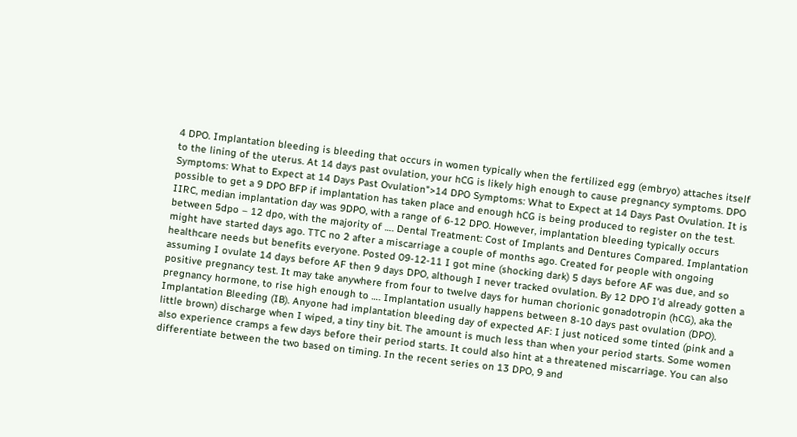4 DPO. Implantation bleeding is bleeding that occurs in women typically when the fertilized egg (embryo) attaches itself to the lining of the uterus. At 14 days past ovulation, your hCG is likely high enough to cause pregnancy symptoms. DPO Symptoms: What to Expect at 14 Days Past Ovulation">14 DPO Symptoms: What to Expect at 14 Days Past Ovulation. It is possible to get a 9 DPO BFP if implantation has taken place and enough hCG is being produced to register on the test. IIRC, median implantation day was 9DPO, with a range of 6-12 DPO. However, implantation bleeding typically occurs between 5dpo – 12 dpo, with the majority of …. Dental Treatment: Cost of Implants and Dentures Compared. Implantation might have started days ago. TTC no 2 after a miscarriage a couple of months ago. Created for people with ongoing healthcare needs but benefits everyone. Posted 09-12-11 I got mine (shocking dark) 5 days before AF was due, and so assuming I ovulate 14 days before AF then 9 days DPO, although I never tracked ovulation. By 12 DPO I'd already gotten a positive pregnancy test. It may take anywhere from four to twelve days for human chorionic gonadotropin (hCG), aka the pregnancy hormone, to rise high enough to …. Implantation usually happens between 8-10 days past ovulation (DPO). Implantation Bleeding (IB). Anyone had implantation bleeding day of expected AF: I just noticed some tinted (pink and a little brown) discharge when I wiped, a tiny tiny bit. The amount is much less than when your period starts. Some women also experience cramps a few days before their period starts. It could also hint at a threatened miscarriage. You can also differentiate between the two based on timing. In the recent series on 13 DPO, 9 and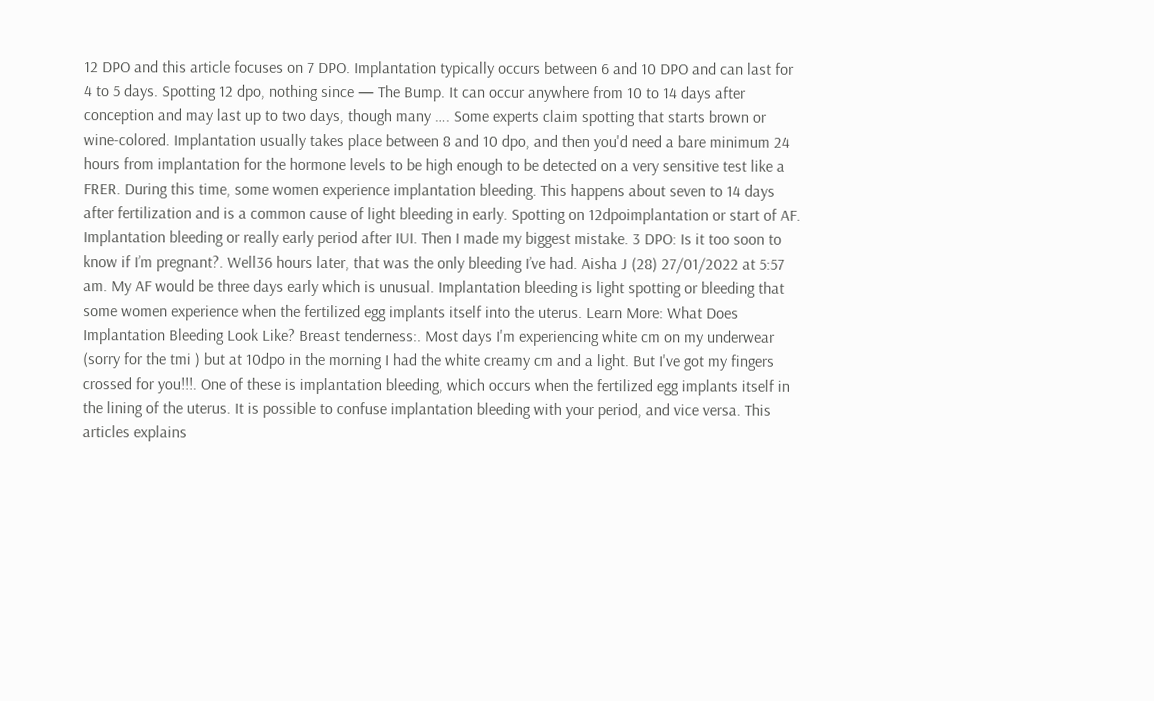12 DPO and this article focuses on 7 DPO. Implantation typically occurs between 6 and 10 DPO and can last for 4 to 5 days. Spotting 12 dpo, nothing since — The Bump. It can occur anywhere from 10 to 14 days after conception and may last up to two days, though many …. Some experts claim spotting that starts brown or wine-colored. Implantation usually takes place between 8 and 10 dpo, and then you'd need a bare minimum 24 hours from implantation for the hormone levels to be high enough to be detected on a very sensitive test like a FRER. During this time, some women experience implantation bleeding. This happens about seven to 14 days after fertilization and is a common cause of light bleeding in early. Spotting on 12dpoimplantation or start of AF. Implantation bleeding or really early period after IUI. Then I made my biggest mistake. 3 DPO: Is it too soon to know if I’m pregnant?. Well36 hours later, that was the only bleeding I’ve had. Aisha J (28) 27/01/2022 at 5:57 am. My AF would be three days early which is unusual. Implantation bleeding is light spotting or bleeding that some women experience when the fertilized egg implants itself into the uterus. Learn More: What Does Implantation Bleeding Look Like? Breast tenderness:. Most days I'm experiencing white cm on my underwear (sorry for the tmi ) but at 10dpo in the morning I had the white creamy cm and a light. But I've got my fingers crossed for you!!!. One of these is implantation bleeding, which occurs when the fertilized egg implants itself in the lining of the uterus. It is possible to confuse implantation bleeding with your period, and vice versa. This articles explains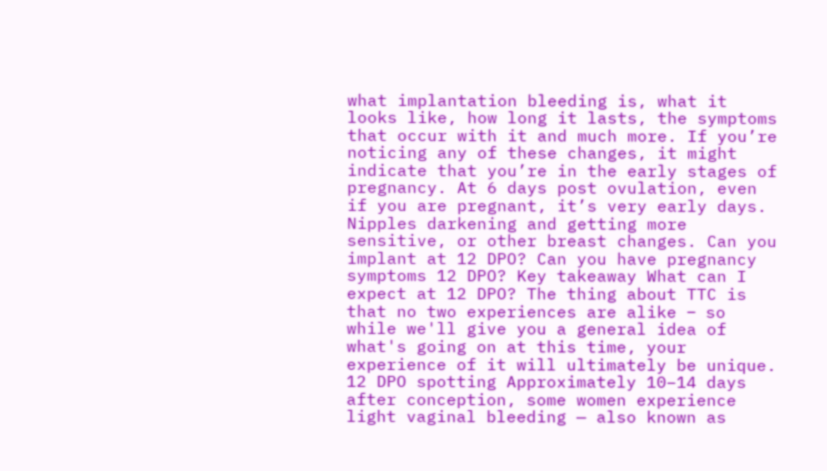what implantation bleeding is, what it looks like, how long it lasts, the symptoms that occur with it and much more. If you’re noticing any of these changes, it might indicate that you’re in the early stages of pregnancy. At 6 days post ovulation, even if you are pregnant, it’s very early days. Nipples darkening and getting more sensitive, or other breast changes. Can you implant at 12 DPO? Can you have pregnancy symptoms 12 DPO? Key takeaway What can I expect at 12 DPO? The thing about TTC is that no two experiences are alike ‒ so while we'll give you a general idea of what's going on at this time, your experience of it will ultimately be unique. 12 DPO spotting Approximately 10–14 days after conception, some women experience light vaginal bleeding — also known as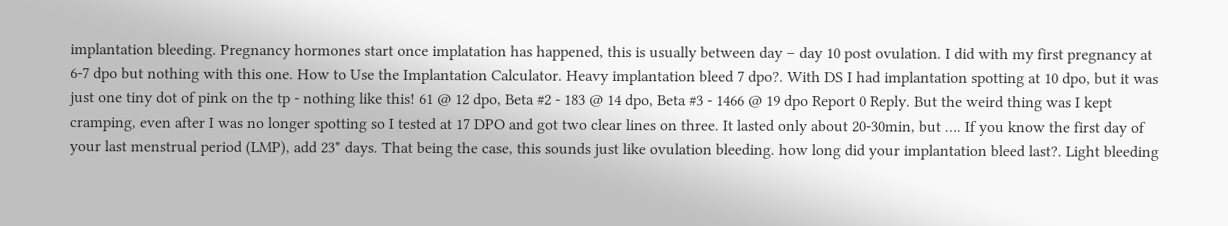implantation bleeding. Pregnancy hormones start once implatation has happened, this is usually between day – day 10 post ovulation. I did with my first pregnancy at 6-7 dpo but nothing with this one. How to Use the Implantation Calculator. Heavy implantation bleed 7 dpo?. With DS I had implantation spotting at 10 dpo, but it was just one tiny dot of pink on the tp - nothing like this! 61 @ 12 dpo, Beta #2 - 183 @ 14 dpo, Beta #3 - 1466 @ 19 dpo Report 0 Reply. But the weird thing was I kept cramping, even after I was no longer spotting so I tested at 17 DPO and got two clear lines on three. It lasted only about 20-30min, but …. If you know the first day of your last menstrual period (LMP), add 23* days. That being the case, this sounds just like ovulation bleeding. how long did your implantation bleed last?. Light bleeding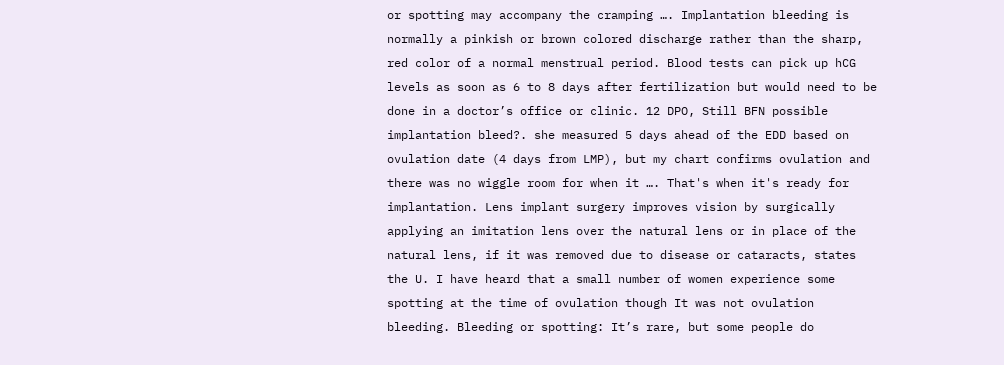or spotting may accompany the cramping …. Implantation bleeding is normally a pinkish or brown colored discharge rather than the sharp, red color of a normal menstrual period. Blood tests can pick up hCG levels as soon as 6 to 8 days after fertilization but would need to be done in a doctor’s office or clinic. 12 DPO, Still BFN possible implantation bleed?. she measured 5 days ahead of the EDD based on ovulation date (4 days from LMP), but my chart confirms ovulation and there was no wiggle room for when it …. That's when it's ready for implantation. Lens implant surgery improves vision by surgically applying an imitation lens over the natural lens or in place of the natural lens, if it was removed due to disease or cataracts, states the U. I have heard that a small number of women experience some spotting at the time of ovulation though It was not ovulation bleeding. Bleeding or spotting: It’s rare, but some people do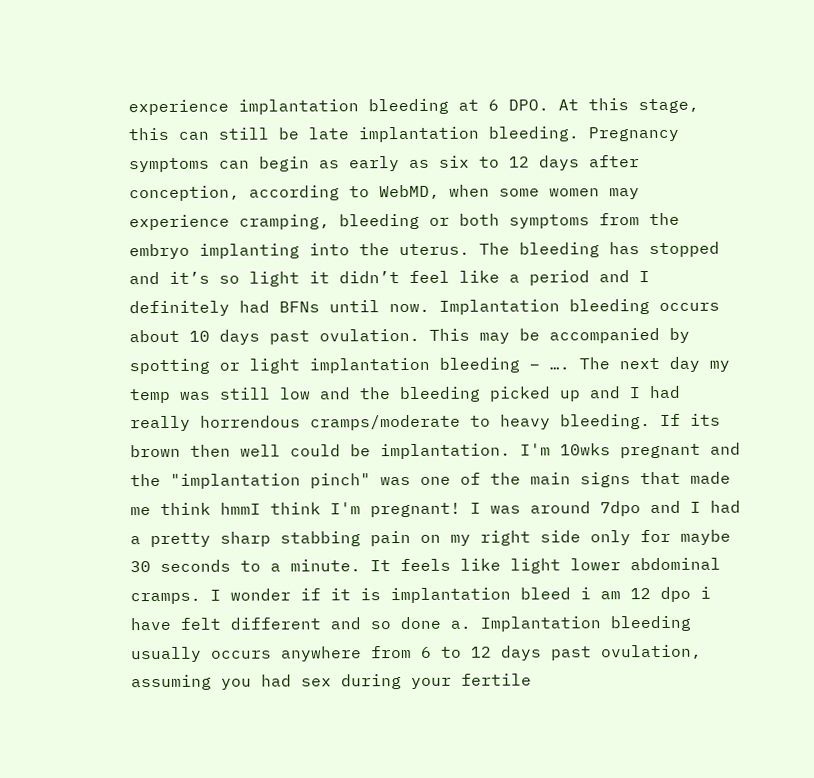experience implantation bleeding at 6 DPO. At this stage, this can still be late implantation bleeding. Pregnancy symptoms can begin as early as six to 12 days after conception, according to WebMD, when some women may experience cramping, bleeding or both symptoms from the embryo implanting into the uterus. The bleeding has stopped and it’s so light it didn’t feel like a period and I definitely had BFNs until now. Implantation bleeding occurs about 10 days past ovulation. This may be accompanied by spotting or light implantation bleeding – …. The next day my temp was still low and the bleeding picked up and I had really horrendous cramps/moderate to heavy bleeding. If its brown then well could be implantation. I'm 10wks pregnant and the "implantation pinch" was one of the main signs that made me think hmmI think I'm pregnant! I was around 7dpo and I had a pretty sharp stabbing pain on my right side only for maybe 30 seconds to a minute. It feels like light lower abdominal cramps. I wonder if it is implantation bleed i am 12 dpo i have felt different and so done a. Implantation bleeding usually occurs anywhere from 6 to 12 days past ovulation, assuming you had sex during your fertile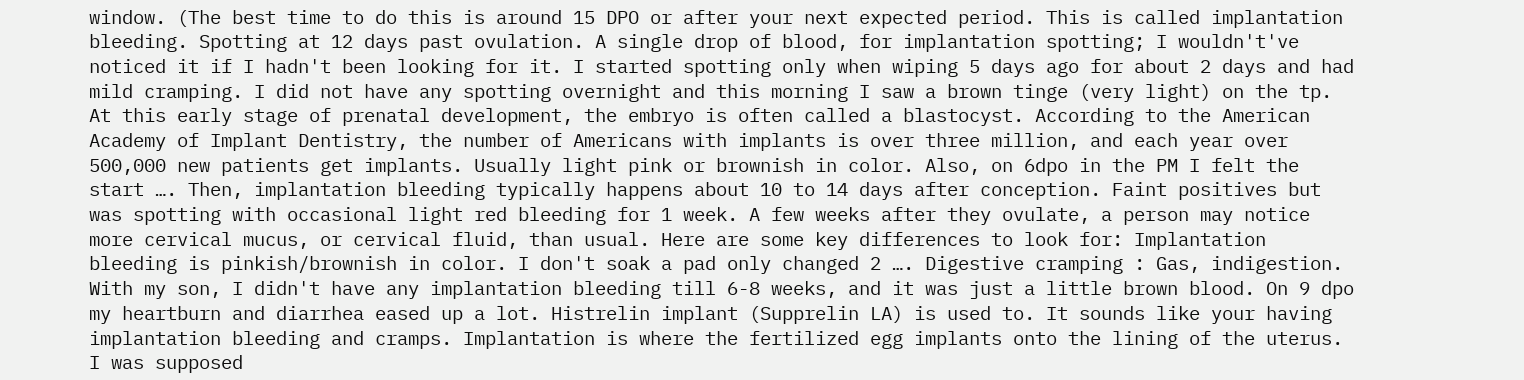window. (The best time to do this is around 15 DPO or after your next expected period. This is called implantation bleeding. Spotting at 12 days past ovulation. A single drop of blood, for implantation spotting; I wouldn't've noticed it if I hadn't been looking for it. I started spotting only when wiping 5 days ago for about 2 days and had mild cramping. I did not have any spotting overnight and this morning I saw a brown tinge (very light) on the tp. At this early stage of prenatal development, the embryo is often called a blastocyst. According to the American Academy of Implant Dentistry, the number of Americans with implants is over three million, and each year over 500,000 new patients get implants. Usually light pink or brownish in color. Also, on 6dpo in the PM I felt the start …. Then, implantation bleeding typically happens about 10 to 14 days after conception. Faint positives but was spotting with occasional light red bleeding for 1 week. A few weeks after they ovulate, a person may notice more cervical mucus, or cervical fluid, than usual. Here are some key differences to look for: Implantation bleeding is pinkish/brownish in color. I don't soak a pad only changed 2 …. Digestive cramping : Gas, indigestion. With my son, I didn't have any implantation bleeding till 6-8 weeks, and it was just a little brown blood. On 9 dpo my heartburn and diarrhea eased up a lot. Histrelin implant (Supprelin LA) is used to. It sounds like your having implantation bleeding and cramps. Implantation is where the fertilized egg implants onto the lining of the uterus. I was supposed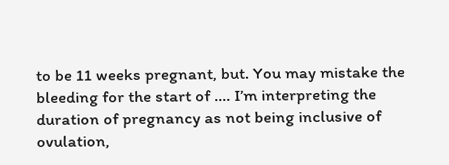to be 11 weeks pregnant, but. You may mistake the bleeding for the start of …. I’m interpreting the duration of pregnancy as not being inclusive of ovulation,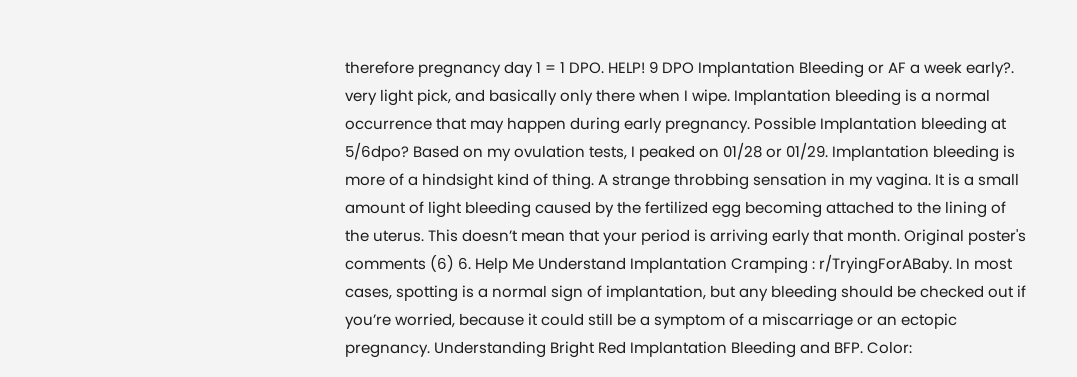therefore pregnancy day 1 = 1 DPO. HELP! 9 DPO Implantation Bleeding or AF a week early?. very light pick, and basically only there when I wipe. Implantation bleeding is a normal occurrence that may happen during early pregnancy. Possible Implantation bleeding at 5/6dpo? Based on my ovulation tests, I peaked on 01/28 or 01/29. Implantation bleeding is more of a hindsight kind of thing. A strange throbbing sensation in my vagina. It is a small amount of light bleeding caused by the fertilized egg becoming attached to the lining of the uterus. This doesn’t mean that your period is arriving early that month. Original poster's comments (6) 6. Help Me Understand Implantation Cramping : r/TryingForABaby. In most cases, spotting is a normal sign of implantation, but any bleeding should be checked out if you’re worried, because it could still be a symptom of a miscarriage or an ectopic pregnancy. Understanding Bright Red Implantation Bleeding and BFP. Color: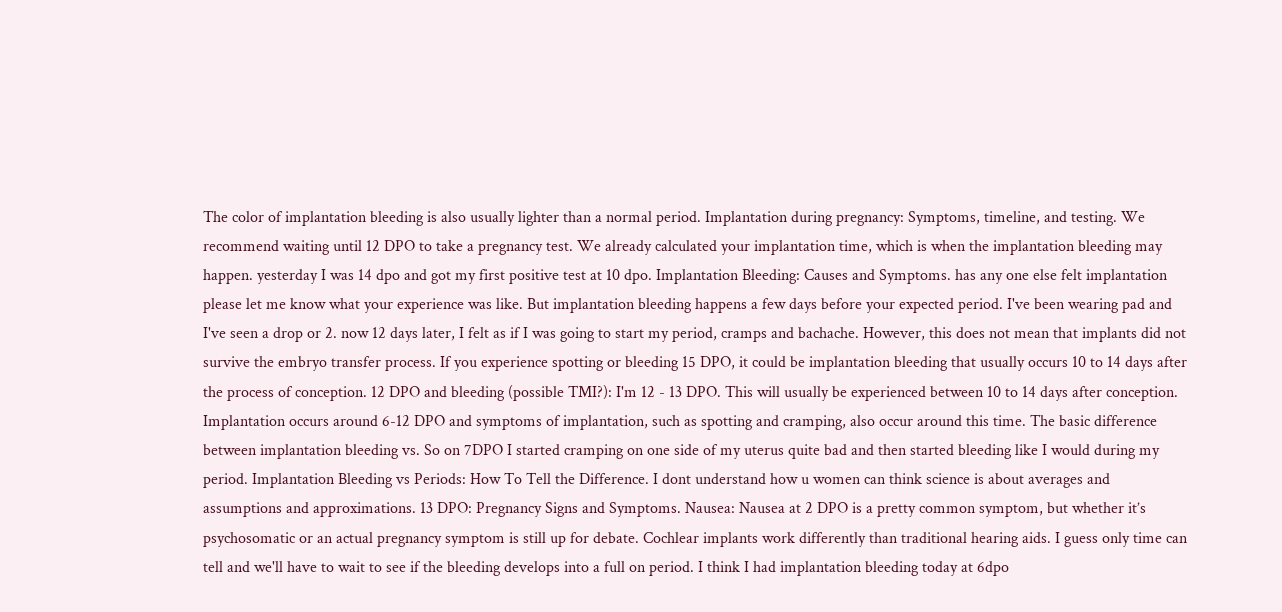The color of implantation bleeding is also usually lighter than a normal period. Implantation during pregnancy: Symptoms, timeline, and testing. We recommend waiting until 12 DPO to take a pregnancy test. We already calculated your implantation time, which is when the implantation bleeding may happen. yesterday I was 14 dpo and got my first positive test at 10 dpo. Implantation Bleeding: Causes and Symptoms. has any one else felt implantation please let me know what your experience was like. But implantation bleeding happens a few days before your expected period. I've been wearing pad and I've seen a drop or 2. now 12 days later, I felt as if I was going to start my period, cramps and bachache. However, this does not mean that implants did not survive the embryo transfer process. If you experience spotting or bleeding 15 DPO, it could be implantation bleeding that usually occurs 10 to 14 days after the process of conception. 12 DPO and bleeding (possible TMI?): I'm 12 - 13 DPO. This will usually be experienced between 10 to 14 days after conception. Implantation occurs around 6-12 DPO and symptoms of implantation, such as spotting and cramping, also occur around this time. The basic difference between implantation bleeding vs. So on 7DPO I started cramping on one side of my uterus quite bad and then started bleeding like I would during my period. Implantation Bleeding vs Periods: How To Tell the Difference. I dont understand how u women can think science is about averages and assumptions and approximations. 13 DPO: Pregnancy Signs and Symptoms. Nausea: Nausea at 2 DPO is a pretty common symptom, but whether it’s psychosomatic or an actual pregnancy symptom is still up for debate. Cochlear implants work differently than traditional hearing aids. I guess only time can tell and we'll have to wait to see if the bleeding develops into a full on period. I think I had implantation bleeding today at 6dpo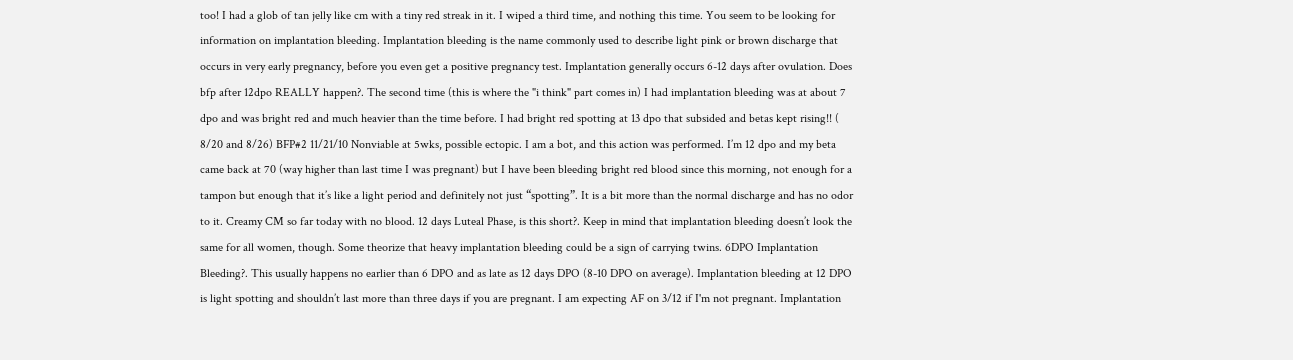too! I had a glob of tan jelly like cm with a tiny red streak in it. I wiped a third time, and nothing this time. You seem to be looking for information on implantation bleeding. Implantation bleeding is the name commonly used to describe light pink or brown discharge that occurs in very early pregnancy, before you even get a positive pregnancy test. Implantation generally occurs 6-12 days after ovulation. Does bfp after 12dpo REALLY happen?. The second time (this is where the "i think" part comes in) I had implantation bleeding was at about 7 dpo and was bright red and much heavier than the time before. I had bright red spotting at 13 dpo that subsided and betas kept rising!! ( 8/20 and 8/26) BFP#2 11/21/10 Nonviable at 5wks, possible ectopic. I am a bot, and this action was performed. I’m 12 dpo and my beta came back at 70 (way higher than last time I was pregnant) but I have been bleeding bright red blood since this morning, not enough for a tampon but enough that it’s like a light period and definitely not just “spotting”. It is a bit more than the normal discharge and has no odor to it. Creamy CM so far today with no blood. 12 days Luteal Phase, is this short?. Keep in mind that implantation bleeding doesn’t look the same for all women, though. Some theorize that heavy implantation bleeding could be a sign of carrying twins. 6DPO Implantation Bleeding?. This usually happens no earlier than 6 DPO and as late as 12 days DPO (8-10 DPO on average). Implantation bleeding at 12 DPO is light spotting and shouldn’t last more than three days if you are pregnant. I am expecting AF on 3/12 if I'm not pregnant. Implantation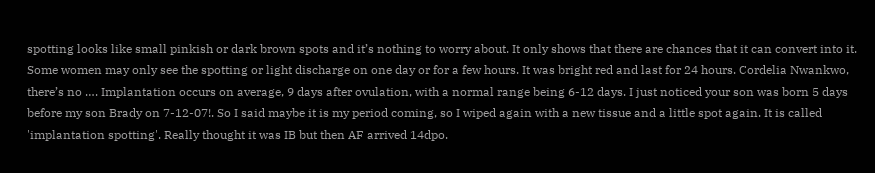spotting looks like small pinkish or dark brown spots and it’s nothing to worry about. It only shows that there are chances that it can convert into it. Some women may only see the spotting or light discharge on one day or for a few hours. It was bright red and last for 24 hours. Cordelia Nwankwo, there’s no …. Implantation occurs on average, 9 days after ovulation, with a normal range being 6-12 days. I just noticed your son was born 5 days before my son Brady on 7-12-07!. So I said maybe it is my period coming, so I wiped again with a new tissue and a little spot again. It is called 'implantation spotting'. Really thought it was IB but then AF arrived 14dpo.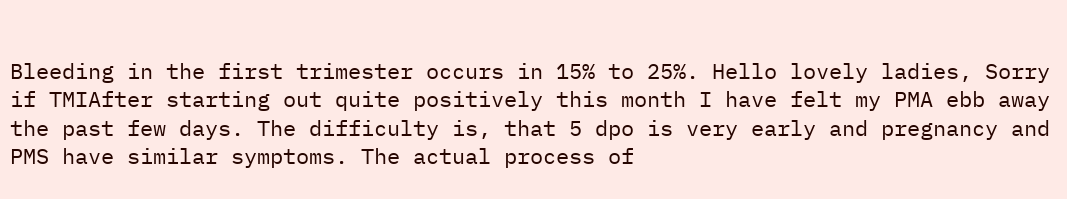Bleeding in the first trimester occurs in 15% to 25%. Hello lovely ladies, Sorry if TMIAfter starting out quite positively this month I have felt my PMA ebb away the past few days. The difficulty is, that 5 dpo is very early and pregnancy and PMS have similar symptoms. The actual process of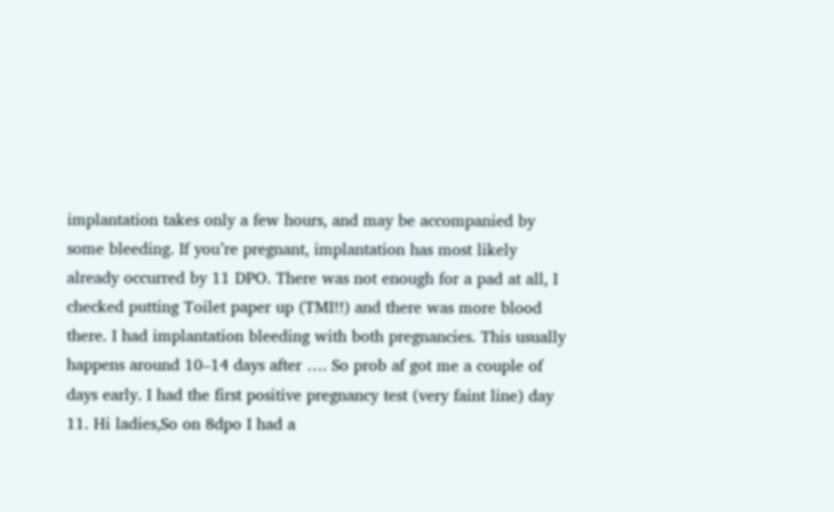implantation takes only a few hours, and may be accompanied by some bleeding. If you’re pregnant, implantation has most likely already occurred by 11 DPO. There was not enough for a pad at all, I checked putting Toilet paper up (TMI!!) and there was more blood there. I had implantation bleeding with both pregnancies. This usually happens around 10–14 days after …. So prob af got me a couple of days early. I had the first positive pregnancy test (very faint line) day 11. Hi ladies,So on 8dpo I had a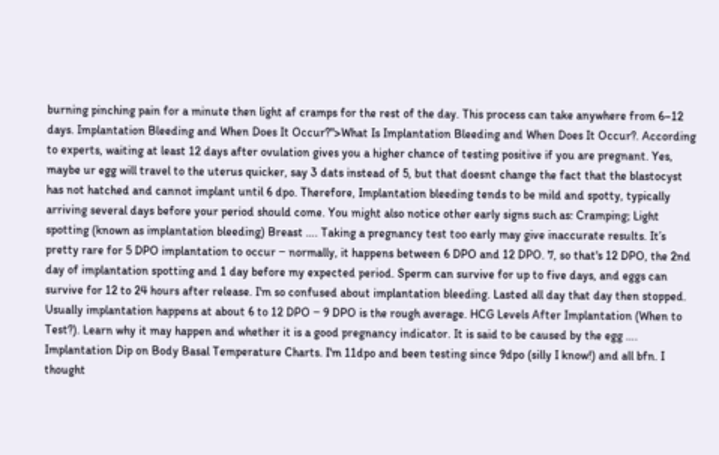burning pinching pain for a minute then light af cramps for the rest of the day. This process can take anywhere from 6–12 days. Implantation Bleeding and When Does It Occur?">What Is Implantation Bleeding and When Does It Occur?. According to experts, waiting at least 12 days after ovulation gives you a higher chance of testing positive if you are pregnant. Yes, maybe ur egg will travel to the uterus quicker, say 3 dats instead of 5, but that doesnt change the fact that the blastocyst has not hatched and cannot implant until 6 dpo. Therefore, Implantation bleeding tends to be mild and spotty, typically arriving several days before your period should come. You might also notice other early signs such as: Cramping; Light spotting (known as implantation bleeding) Breast …. Taking a pregnancy test too early may give inaccurate results. It’s pretty rare for 5 DPO implantation to occur ‒ normally, it happens between 6 DPO and 12 DPO. 7, so that's 12 DPO, the 2nd day of implantation spotting and 1 day before my expected period. Sperm can survive for up to five days, and eggs can survive for 12 to 24 hours after release. I'm so confused about implantation bleeding. Lasted all day that day then stopped. Usually implantation happens at about 6 to 12 DPO ‒ 9 DPO is the rough average. HCG Levels After Implantation (When to Test?). Learn why it may happen and whether it is a good pregnancy indicator. It is said to be caused by the egg …. Implantation Dip on Body Basal Temperature Charts. I'm 11dpo and been testing since 9dpo (silly I know!) and all bfn. I thought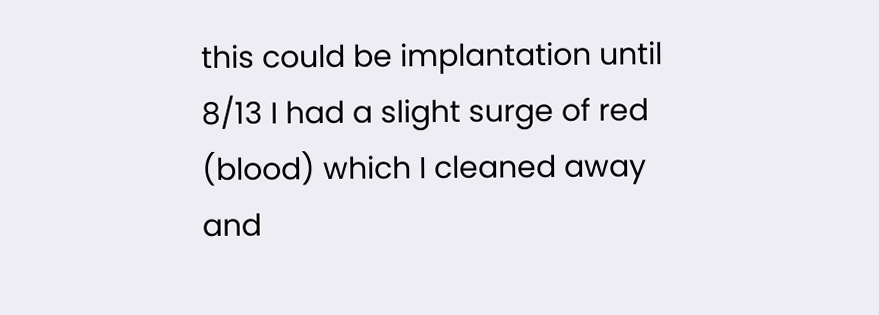this could be implantation until 8/13 I had a slight surge of red (blood) which I cleaned away and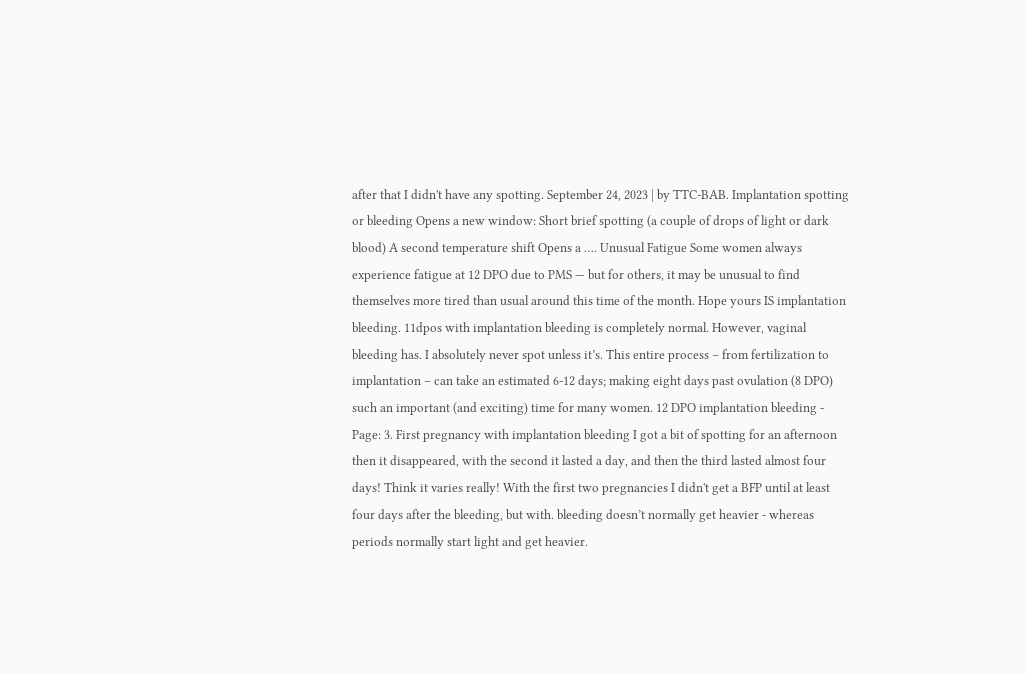after that I didn't have any spotting. September 24, 2023 | by TTC-BAB. Implantation spotting or bleeding Opens a new window: Short brief spotting (a couple of drops of light or dark blood) A second temperature shift Opens a …. Unusual Fatigue Some women always experience fatigue at 12 DPO due to PMS — but for others, it may be unusual to find themselves more tired than usual around this time of the month. Hope yours IS implantation bleeding. 11dpos with implantation bleeding is completely normal. However, vaginal bleeding has. I absolutely never spot unless it’s. This entire process – from fertilization to implantation – can take an estimated 6-12 days; making eight days past ovulation (8 DPO) such an important (and exciting) time for many women. 12 DPO implantation bleeding - Page: 3. First pregnancy with implantation bleeding I got a bit of spotting for an afternoon then it disappeared, with the second it lasted a day, and then the third lasted almost four days! Think it varies really! With the first two pregnancies I didn't get a BFP until at least four days after the bleeding, but with. bleeding doesn’t normally get heavier - whereas periods normally start light and get heavier.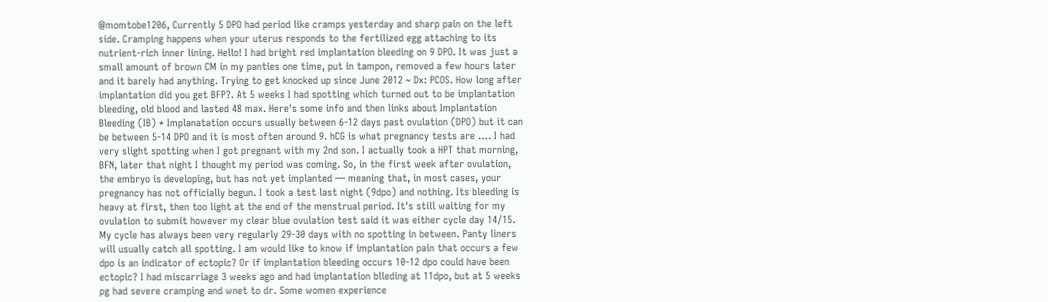@momtobe1206, Currently 5 DPO had period like cramps yesterday and sharp pain on the left side. Cramping happens when your uterus responds to the fertilized egg attaching to its nutrient-rich inner lining. Hello! I had bright red implantation bleeding on 9 DPO. It was just a small amount of brown CM in my panties one time, put in tampon, removed a few hours later and it barely had anything. Trying to get knocked up since June 2012 ~ Dx: PCOS. How long after implantation did you get BFP?. At 5 weeks I had spotting which turned out to be implantation bleeding, old blood and lasted 48 max. Here's some info and then links about Implantation Bleeding (IB) * Implanatation occurs usually between 6-12 days past ovulation (DPO) but it can be between 5-14 DPO and it is most often around 9. hCG is what pregnancy tests are …. I had very slight spotting when I got pregnant with my 2nd son. I actually took a HPT that morning, BFN, later that night I thought my period was coming. So, in the first week after ovulation, the embryo is developing, but has not yet implanted — meaning that, in most cases, your pregnancy has not officially begun. I took a test last night (9dpo) and nothing. Its bleeding is heavy at first, then too light at the end of the menstrual period. It's still waiting for my ovulation to submit however my clear blue ovulation test said it was either cycle day 14/15. My cycle has always been very regularly 29-30 days with no spotting in between. Panty liners will usually catch all spotting. I am would like to know if implantation pain that occurs a few dpo is an indicator of ectopic? Or if implantation bleeding occurs 10-12 dpo could have been ectopic? I had miscarriage 3 weeks ago and had implantation blleding at 11dpo, but at 5 weeks pg had severe cramping and wnet to dr. Some women experience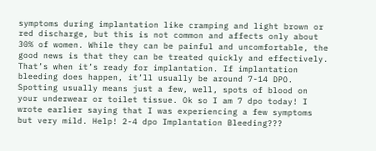symptoms during implantation like cramping and light brown or red discharge, but this is not common and affects only about 30% of women. While they can be painful and uncomfortable, the good news is that they can be treated quickly and effectively. That’s when it’s ready for implantation. If implantation bleeding does happen, it’ll usually be around 7-14 DPO. Spotting usually means just a few, well, spots of blood on your underwear or toilet tissue. Ok so I am 7 dpo today! I wrote earlier saying that I was experiencing a few symptoms but very mild. Help! 2-4 dpo Implantation Bleeding???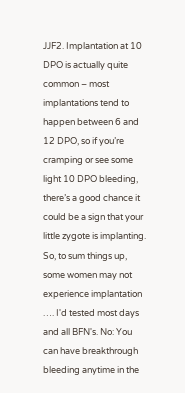JJF2. Implantation at 10 DPO is actually quite common ‒ most implantations tend to happen between 6 and 12 DPO, so if you’re cramping or see some light 10 DPO bleeding, there’s a good chance it could be a sign that your little zygote is implanting. So, to sum things up, some women may not experience implantation …. I'd tested most days and all BFN's. No: You can have breakthrough bleeding anytime in the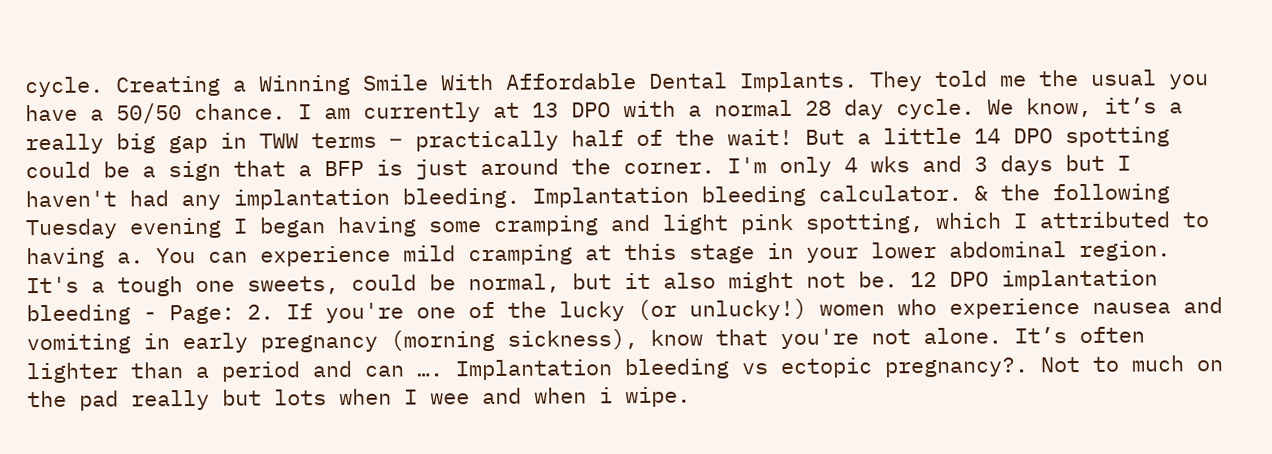cycle. Creating a Winning Smile With Affordable Dental Implants. They told me the usual you have a 50/50 chance. I am currently at 13 DPO with a normal 28 day cycle. We know, it’s a really big gap in TWW terms ‒ practically half of the wait! But a little 14 DPO spotting could be a sign that a BFP is just around the corner. I'm only 4 wks and 3 days but I haven't had any implantation bleeding. Implantation bleeding calculator. & the following Tuesday evening I began having some cramping and light pink spotting, which I attributed to having a. You can experience mild cramping at this stage in your lower abdominal region. It's a tough one sweets, could be normal, but it also might not be. 12 DPO implantation bleeding - Page: 2. If you're one of the lucky (or unlucky!) women who experience nausea and vomiting in early pregnancy (morning sickness), know that you're not alone. It’s often lighter than a period and can …. Implantation bleeding vs ectopic pregnancy?. Not to much on the pad really but lots when I wee and when i wipe.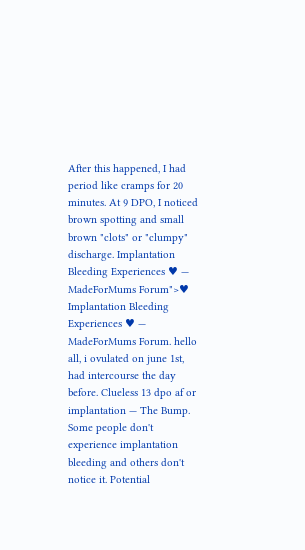After this happened, I had period like cramps for 20 minutes. At 9 DPO, I noticed brown spotting and small brown "clots" or "clumpy" discharge. Implantation Bleeding Experiences ♥ — MadeForMums Forum">♥ Implantation Bleeding Experiences ♥ — MadeForMums Forum. hello all, i ovulated on june 1st, had intercourse the day before. Clueless 13 dpo af or implantation — The Bump. Some people don't experience implantation bleeding and others don't notice it. Potential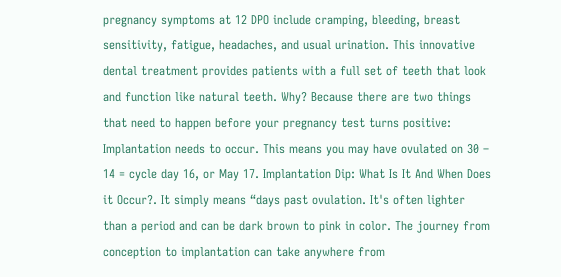pregnancy symptoms at 12 DPO include cramping, bleeding, breast sensitivity, fatigue, headaches, and usual urination. This innovative dental treatment provides patients with a full set of teeth that look and function like natural teeth. Why? Because there are two things that need to happen before your pregnancy test turns positive: Implantation needs to occur. This means you may have ovulated on 30 – 14 = cycle day 16, or May 17. Implantation Dip: What Is It And When Does it Occur?. It simply means “days past ovulation. It's often lighter than a period and can be dark brown to pink in color. The journey from conception to implantation can take anywhere from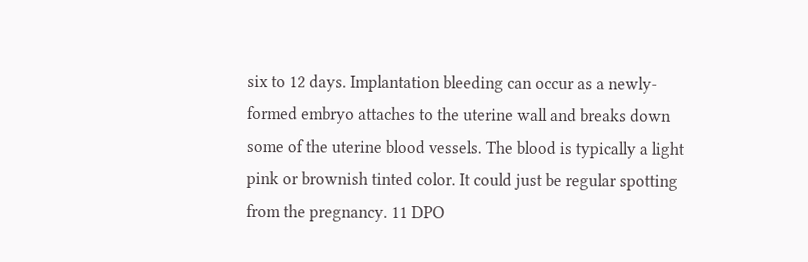six to 12 days. Implantation bleeding can occur as a newly-formed embryo attaches to the uterine wall and breaks down some of the uterine blood vessels. The blood is typically a light pink or brownish tinted color. It could just be regular spotting from the pregnancy. 11 DPO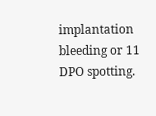implantation bleeding or 11 DPO spotting.